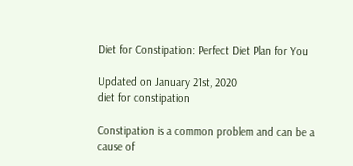Diet for Constipation: Perfect Diet Plan for You

Updated on January 21st, 2020
diet for constipation

Constipation is a common problem and can be a cause of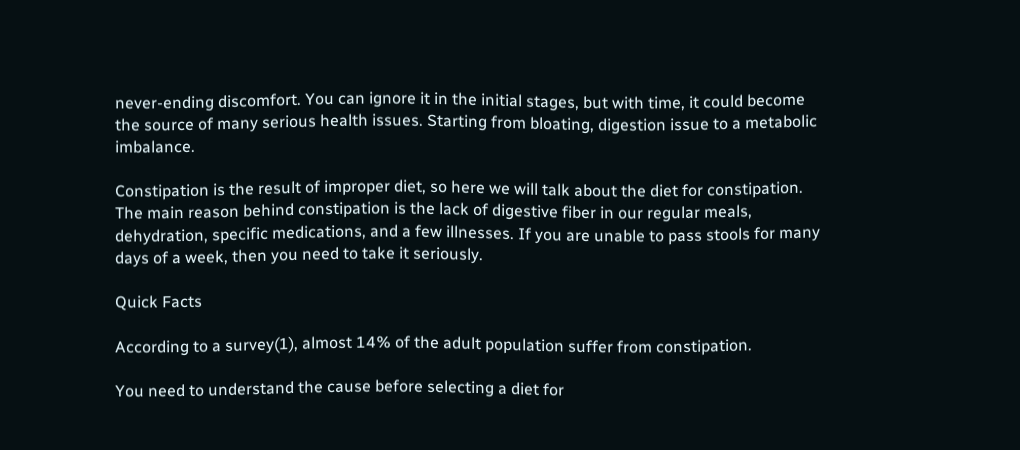never-ending discomfort. You can ignore it in the initial stages, but with time, it could become the source of many serious health issues. Starting from bloating, digestion issue to a metabolic imbalance.

Constipation is the result of improper diet, so here we will talk about the diet for constipation. The main reason behind constipation is the lack of digestive fiber in our regular meals, dehydration, specific medications, and a few illnesses. If you are unable to pass stools for many days of a week, then you need to take it seriously.

Quick Facts

According to a survey(1), almost 14% of the adult population suffer from constipation.

You need to understand the cause before selecting a diet for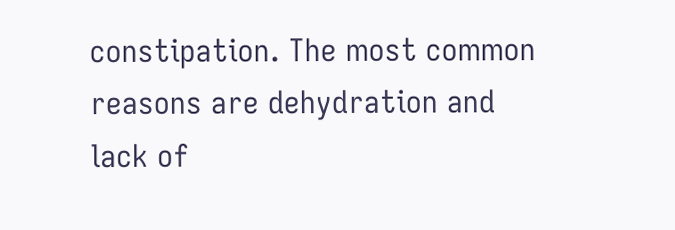constipation. The most common reasons are dehydration and lack of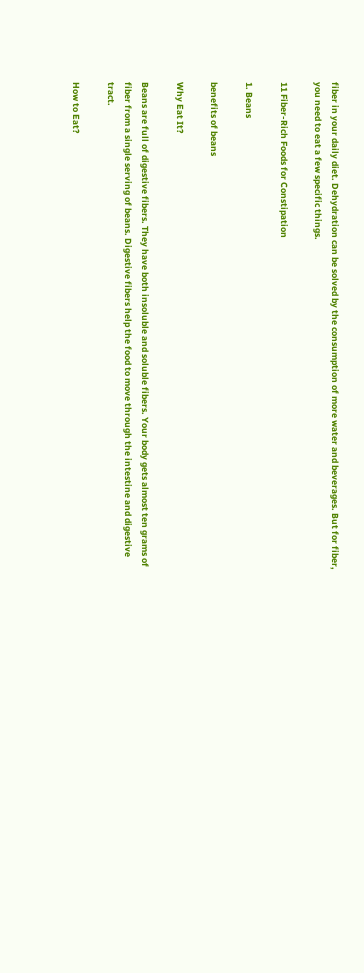fiber in your daily diet. Dehydration can be solved by the consumption of more water and beverages. But for fiber, you need to eat a few specific things.

11 Fiber-Rich Foods for Constipation

1. Beans

benefits of beans

Why Eat It?

Beans are full of digestive fibers. They have both insoluble and soluble fibers. Your body gets almost ten grams of fiber from a single serving of beans. Digestive fibers help the food to move through the intestine and digestive tract.

How to Eat?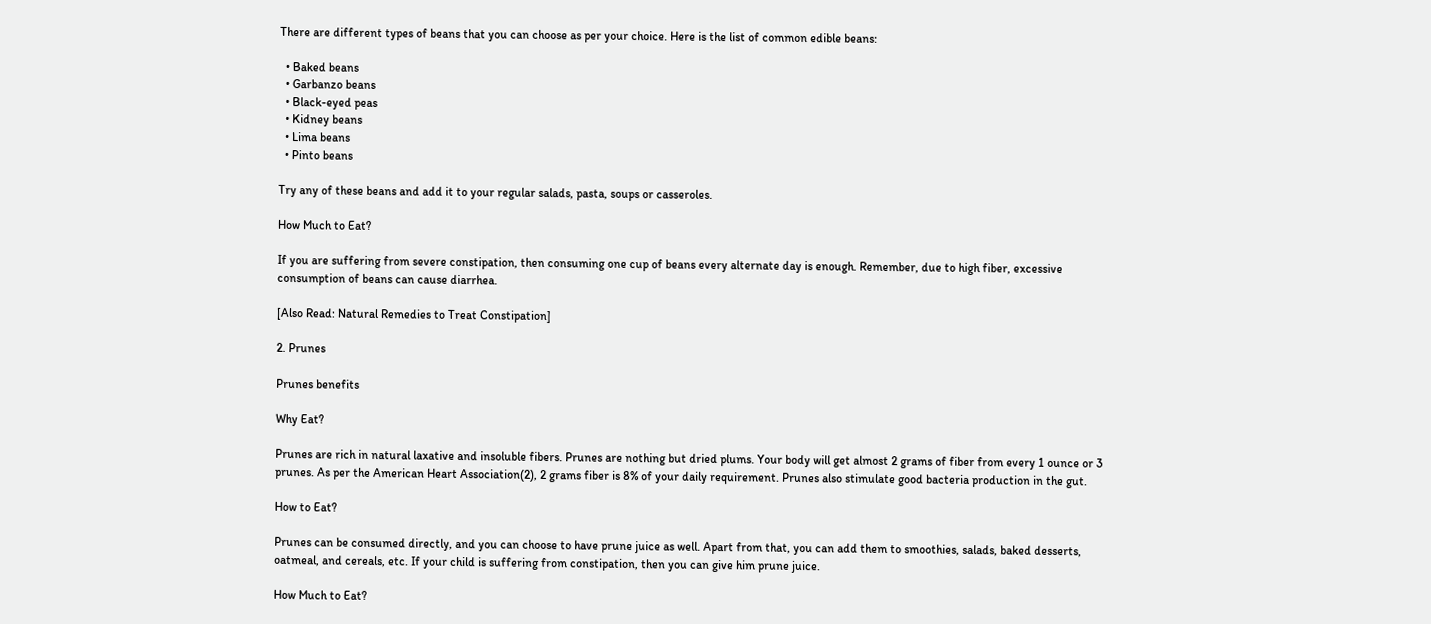There are different types of beans that you can choose as per your choice. Here is the list of common edible beans:

  • Baked beans
  • Garbanzo beans
  • Black-eyed peas
  • Kidney beans
  • Lima beans
  • Pinto beans

Try any of these beans and add it to your regular salads, pasta, soups or casseroles.

How Much to Eat?

If you are suffering from severe constipation, then consuming one cup of beans every alternate day is enough. Remember, due to high fiber, excessive consumption of beans can cause diarrhea.

[Also Read: Natural Remedies to Treat Constipation]

2. Prunes

Prunes benefits

Why Eat?

Prunes are rich in natural laxative and insoluble fibers. Prunes are nothing but dried plums. Your body will get almost 2 grams of fiber from every 1 ounce or 3 prunes. As per the American Heart Association(2), 2 grams fiber is 8% of your daily requirement. Prunes also stimulate good bacteria production in the gut.

How to Eat?

Prunes can be consumed directly, and you can choose to have prune juice as well. Apart from that, you can add them to smoothies, salads, baked desserts, oatmeal, and cereals, etc. If your child is suffering from constipation, then you can give him prune juice.

How Much to Eat?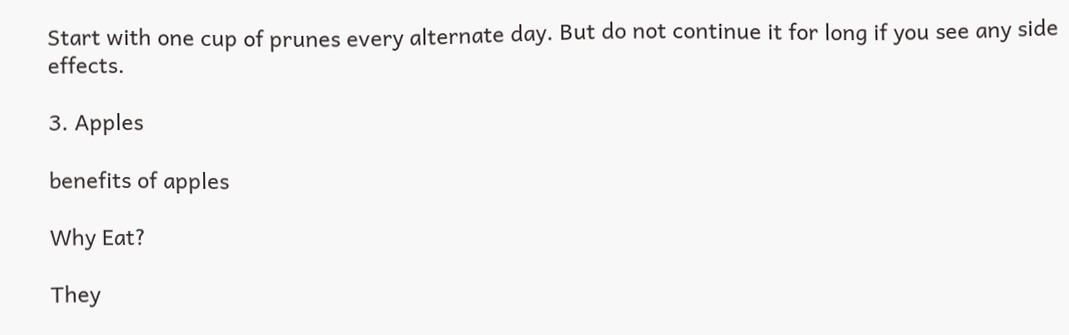Start with one cup of prunes every alternate day. But do not continue it for long if you see any side effects.

3. Apples

benefits of apples

Why Eat?

They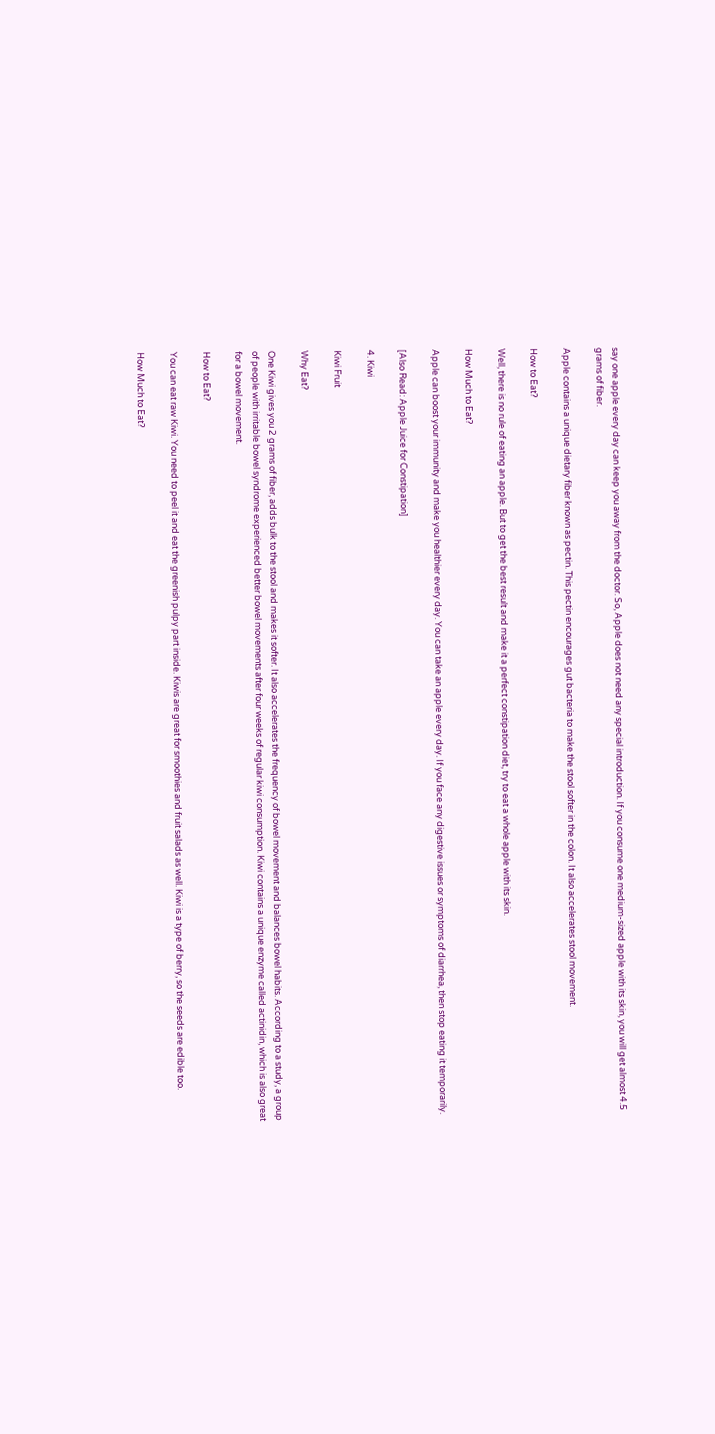say one apple every day can keep you away from the doctor. So, Apple does not need any special introduction. If you consume one medium-sized apple with its skin, you will get almost 4.5 grams of fiber.

Apple contains a unique dietary fiber known as pectin. This pectin encourages gut bacteria to make the stool softer in the colon. It also accelerates stool movement.

How to Eat?

Well, there is no rule of eating an apple. But to get the best result and make it a perfect constipation diet, try to eat a whole apple with its skin.

How Much to Eat?

Apple can boost your immunity and make you healthier every day. You can take an apple every day. If you face any digestive issues or symptoms of diarrhea, then stop eating it temporarily.

[Also Read: Apple Juice for Constipation]

4. Kiwi

Kiwi Fruit

Why Eat?

One Kiwi gives you 2 grams of fiber, adds bulk to the stool and makes it softer. It also accelerates the frequency of bowel movement and balances bowel habits. According to a study, a group of people with irritable bowel syndrome experienced better bowel movements after four weeks of regular kiwi consumption. Kiwi contains a unique enzyme called actinidin, which is also great for a bowel movement.

How to Eat?

You can eat raw Kiwi. You need to peel it and eat the greenish pulpy part inside. Kiwis are great for smoothies and fruit salads as well. Kiwi is a type of berry, so the seeds are edible too.

How Much to Eat?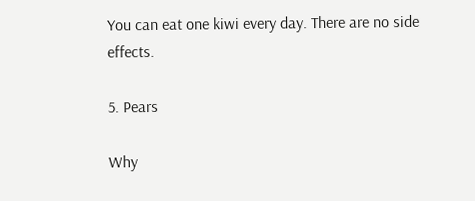You can eat one kiwi every day. There are no side effects.

5. Pears

Why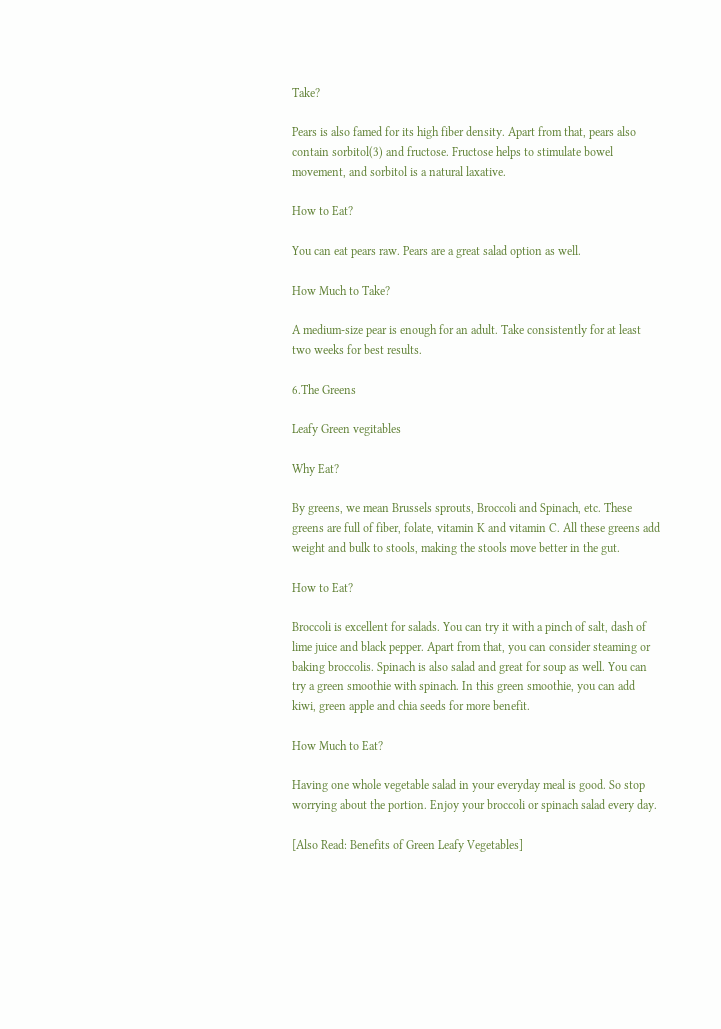Take?

Pears is also famed for its high fiber density. Apart from that, pears also contain sorbitol(3) and fructose. Fructose helps to stimulate bowel movement, and sorbitol is a natural laxative.

How to Eat?

You can eat pears raw. Pears are a great salad option as well.

How Much to Take?

A medium-size pear is enough for an adult. Take consistently for at least two weeks for best results.

6.The Greens

Leafy Green vegitables

Why Eat?

By greens, we mean Brussels sprouts, Broccoli and Spinach, etc. These greens are full of fiber, folate, vitamin K and vitamin C. All these greens add weight and bulk to stools, making the stools move better in the gut.

How to Eat?

Broccoli is excellent for salads. You can try it with a pinch of salt, dash of lime juice and black pepper. Apart from that, you can consider steaming or baking broccolis. Spinach is also salad and great for soup as well. You can try a green smoothie with spinach. In this green smoothie, you can add kiwi, green apple and chia seeds for more benefit.

How Much to Eat?

Having one whole vegetable salad in your everyday meal is good. So stop worrying about the portion. Enjoy your broccoli or spinach salad every day.

[Also Read: Benefits of Green Leafy Vegetables]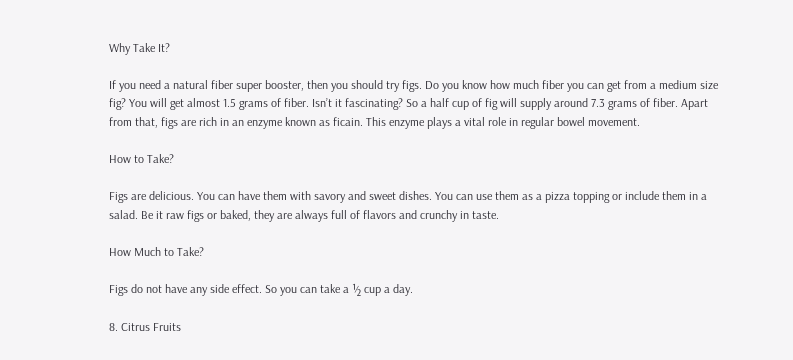Why Take It?

If you need a natural fiber super booster, then you should try figs. Do you know how much fiber you can get from a medium size fig? You will get almost 1.5 grams of fiber. Isn’t it fascinating? So a half cup of fig will supply around 7.3 grams of fiber. Apart from that, figs are rich in an enzyme known as ficain. This enzyme plays a vital role in regular bowel movement.

How to Take?

Figs are delicious. You can have them with savory and sweet dishes. You can use them as a pizza topping or include them in a salad. Be it raw figs or baked, they are always full of flavors and crunchy in taste.

How Much to Take?

Figs do not have any side effect. So you can take a ½ cup a day.

8. Citrus Fruits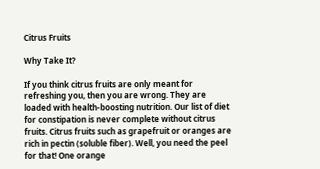Citrus Fruits

Why Take It?

If you think citrus fruits are only meant for refreshing you, then you are wrong. They are loaded with health-boosting nutrition. Our list of diet for constipation is never complete without citrus fruits. Citrus fruits such as grapefruit or oranges are rich in pectin (soluble fiber). Well, you need the peel for that! One orange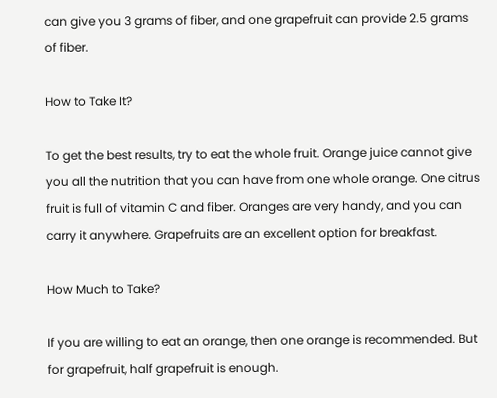can give you 3 grams of fiber, and one grapefruit can provide 2.5 grams of fiber.

How to Take It?

To get the best results, try to eat the whole fruit. Orange juice cannot give you all the nutrition that you can have from one whole orange. One citrus fruit is full of vitamin C and fiber. Oranges are very handy, and you can carry it anywhere. Grapefruits are an excellent option for breakfast.

How Much to Take?

If you are willing to eat an orange, then one orange is recommended. But for grapefruit, half grapefruit is enough.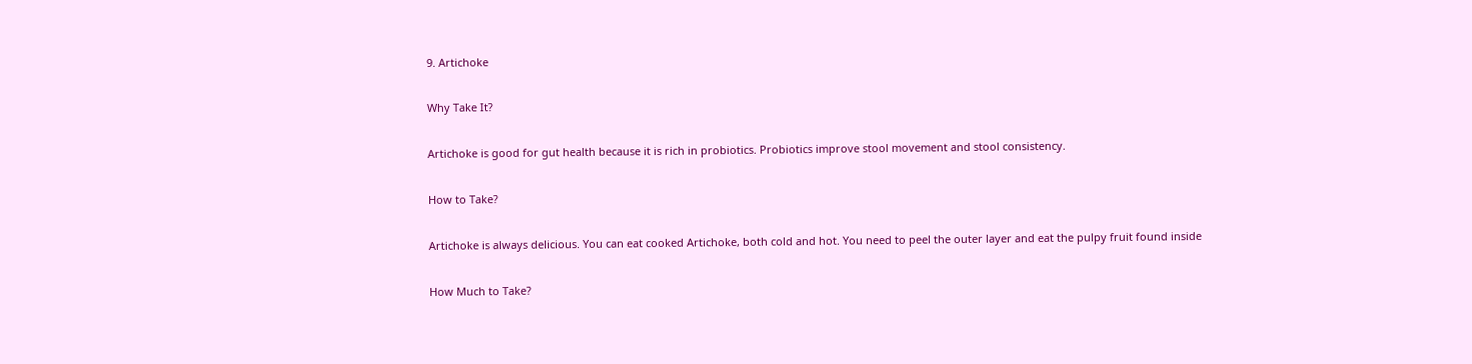9. Artichoke

Why Take It?

Artichoke is good for gut health because it is rich in probiotics. Probiotics improve stool movement and stool consistency.

How to Take?

Artichoke is always delicious. You can eat cooked Artichoke, both cold and hot. You need to peel the outer layer and eat the pulpy fruit found inside

How Much to Take?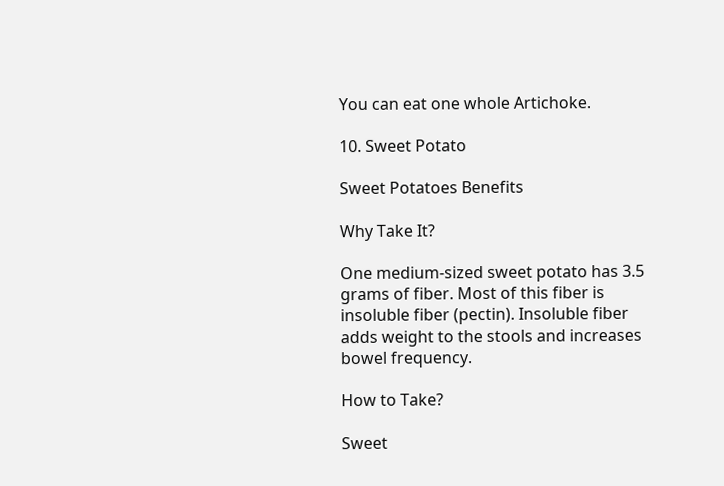You can eat one whole Artichoke.

10. Sweet Potato

Sweet Potatoes Benefits

Why Take It?

One medium-sized sweet potato has 3.5 grams of fiber. Most of this fiber is insoluble fiber (pectin). Insoluble fiber adds weight to the stools and increases bowel frequency.

How to Take?

Sweet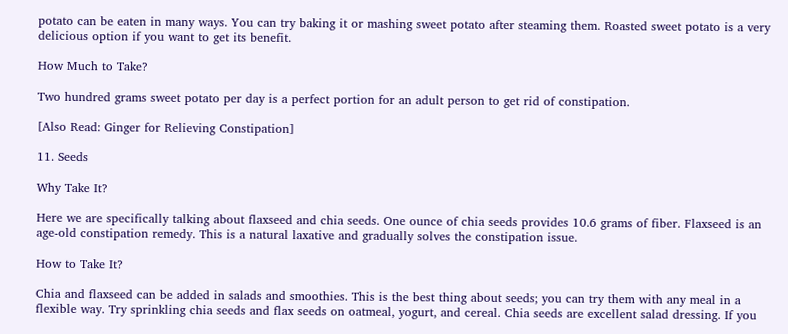potato can be eaten in many ways. You can try baking it or mashing sweet potato after steaming them. Roasted sweet potato is a very delicious option if you want to get its benefit.

How Much to Take?

Two hundred grams sweet potato per day is a perfect portion for an adult person to get rid of constipation.

[Also Read: Ginger for Relieving Constipation]

11. Seeds

Why Take It?

Here we are specifically talking about flaxseed and chia seeds. One ounce of chia seeds provides 10.6 grams of fiber. Flaxseed is an age-old constipation remedy. This is a natural laxative and gradually solves the constipation issue.

How to Take It?

Chia and flaxseed can be added in salads and smoothies. This is the best thing about seeds; you can try them with any meal in a flexible way. Try sprinkling chia seeds and flax seeds on oatmeal, yogurt, and cereal. Chia seeds are excellent salad dressing. If you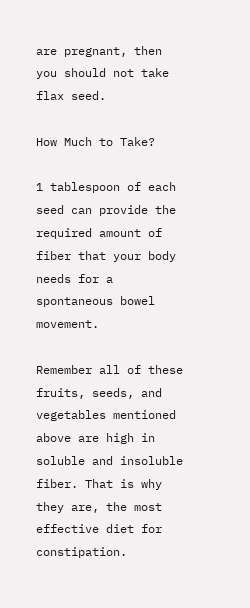are pregnant, then you should not take flax seed.

How Much to Take?

1 tablespoon of each seed can provide the required amount of fiber that your body needs for a spontaneous bowel movement.

Remember all of these fruits, seeds, and vegetables mentioned above are high in soluble and insoluble fiber. That is why they are, the most effective diet for constipation.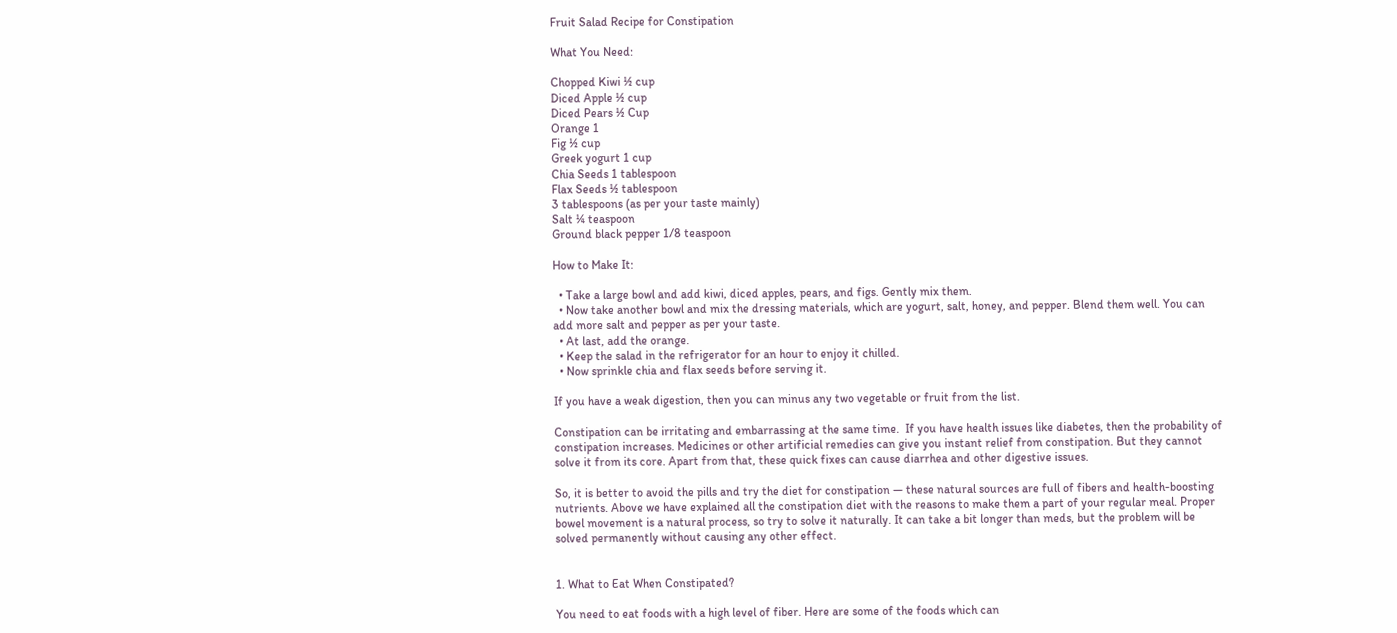Fruit Salad Recipe for Constipation

What You Need:

Chopped Kiwi ½ cup
Diced Apple ½ cup
Diced Pears ½ Cup
Orange 1
Fig ½ cup
Greek yogurt 1 cup
Chia Seeds 1 tablespoon
Flax Seeds ½ tablespoon
3 tablespoons (as per your taste mainly)
Salt ¼ teaspoon
Ground black pepper 1/8 teaspoon

How to Make It:

  • Take a large bowl and add kiwi, diced apples, pears, and figs. Gently mix them.
  • Now take another bowl and mix the dressing materials, which are yogurt, salt, honey, and pepper. Blend them well. You can add more salt and pepper as per your taste.
  • At last, add the orange.
  • Keep the salad in the refrigerator for an hour to enjoy it chilled.
  • Now sprinkle chia and flax seeds before serving it.

If you have a weak digestion, then you can minus any two vegetable or fruit from the list.

Constipation can be irritating and embarrassing at the same time.  If you have health issues like diabetes, then the probability of constipation increases. Medicines or other artificial remedies can give you instant relief from constipation. But they cannot solve it from its core. Apart from that, these quick fixes can cause diarrhea and other digestive issues.

So, it is better to avoid the pills and try the diet for constipation — these natural sources are full of fibers and health-boosting nutrients. Above we have explained all the constipation diet with the reasons to make them a part of your regular meal. Proper bowel movement is a natural process, so try to solve it naturally. It can take a bit longer than meds, but the problem will be solved permanently without causing any other effect.


1. What to Eat When Constipated?

You need to eat foods with a high level of fiber. Here are some of the foods which can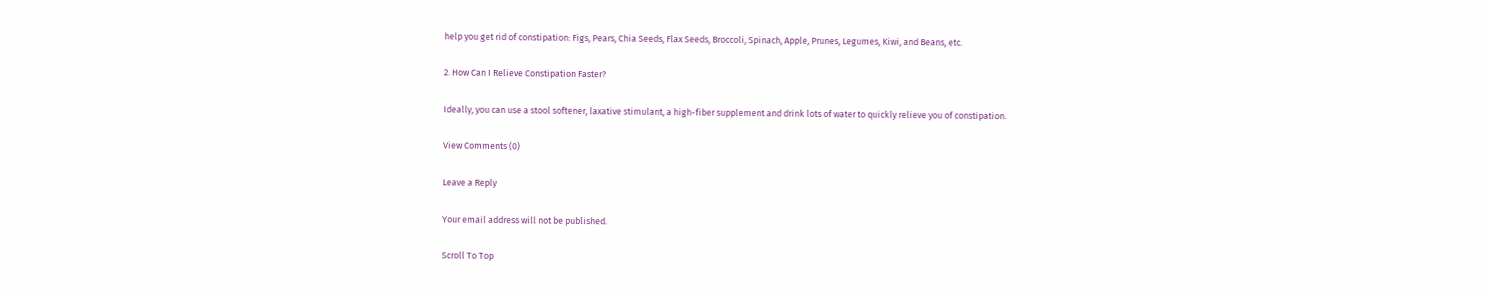help you get rid of constipation: Figs, Pears, Chia Seeds, Flax Seeds, Broccoli, Spinach, Apple, Prunes, Legumes, Kiwi, and Beans, etc.

2. How Can I Relieve Constipation Faster?

Ideally, you can use a stool softener, laxative stimulant, a high-fiber supplement and drink lots of water to quickly relieve you of constipation.

View Comments (0)

Leave a Reply

Your email address will not be published.

Scroll To Top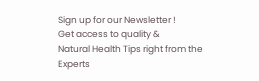Sign up for our Newsletter !
Get access to quality &
Natural Health Tips right from the Experts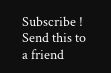Subscribe !
Send this to a friend